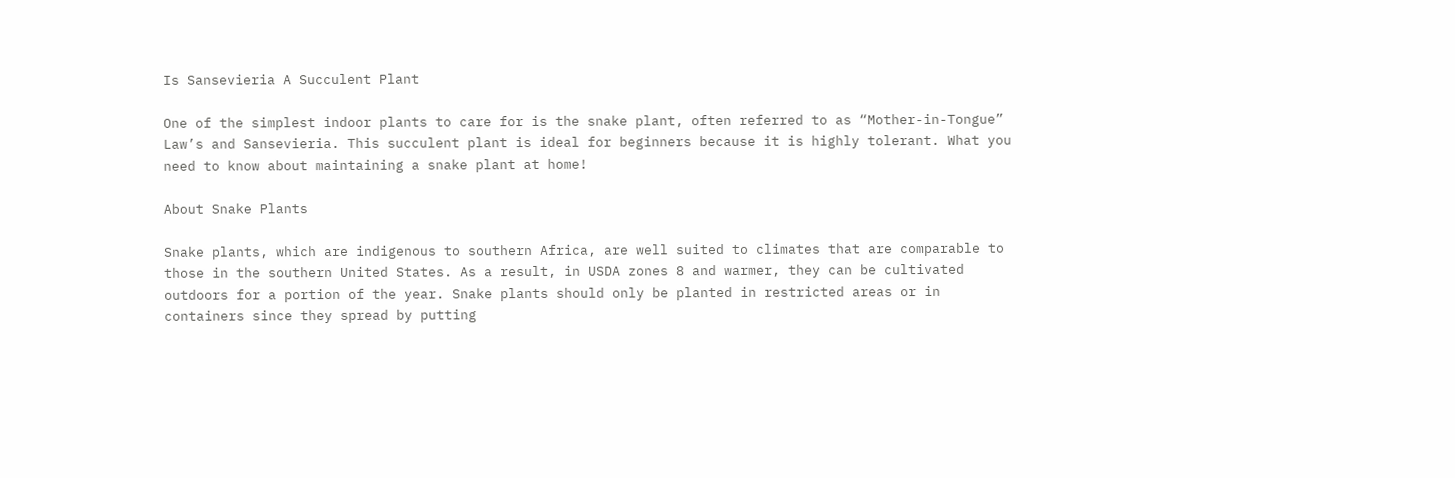Is Sansevieria A Succulent Plant

One of the simplest indoor plants to care for is the snake plant, often referred to as “Mother-in-Tongue” Law’s and Sansevieria. This succulent plant is ideal for beginners because it is highly tolerant. What you need to know about maintaining a snake plant at home!

About Snake Plants

Snake plants, which are indigenous to southern Africa, are well suited to climates that are comparable to those in the southern United States. As a result, in USDA zones 8 and warmer, they can be cultivated outdoors for a portion of the year. Snake plants should only be planted in restricted areas or in containers since they spread by putting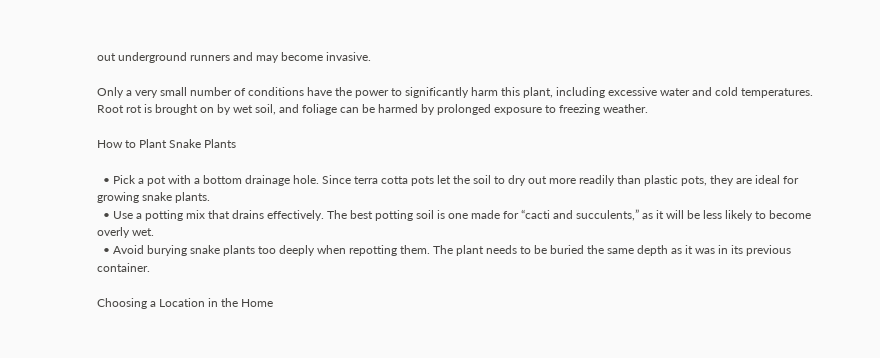out underground runners and may become invasive.

Only a very small number of conditions have the power to significantly harm this plant, including excessive water and cold temperatures. Root rot is brought on by wet soil, and foliage can be harmed by prolonged exposure to freezing weather.

How to Plant Snake Plants

  • Pick a pot with a bottom drainage hole. Since terra cotta pots let the soil to dry out more readily than plastic pots, they are ideal for growing snake plants.
  • Use a potting mix that drains effectively. The best potting soil is one made for “cacti and succulents,” as it will be less likely to become overly wet.
  • Avoid burying snake plants too deeply when repotting them. The plant needs to be buried the same depth as it was in its previous container.

Choosing a Location in the Home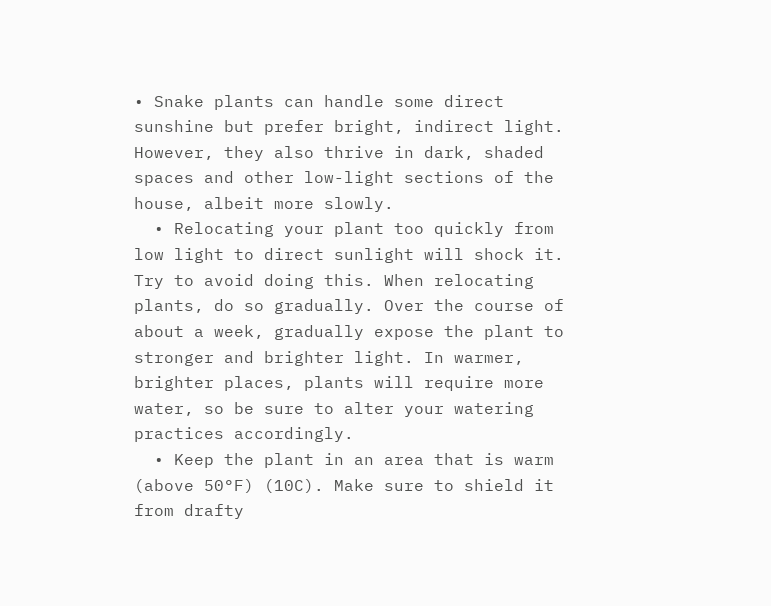• Snake plants can handle some direct sunshine but prefer bright, indirect light. However, they also thrive in dark, shaded spaces and other low-light sections of the house, albeit more slowly.
  • Relocating your plant too quickly from low light to direct sunlight will shock it. Try to avoid doing this. When relocating plants, do so gradually. Over the course of about a week, gradually expose the plant to stronger and brighter light. In warmer, brighter places, plants will require more water, so be sure to alter your watering practices accordingly.
  • Keep the plant in an area that is warm (above 50°F) (10C). Make sure to shield it from drafty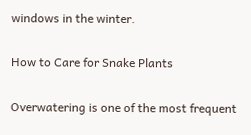windows in the winter.

How to Care for Snake Plants

Overwatering is one of the most frequent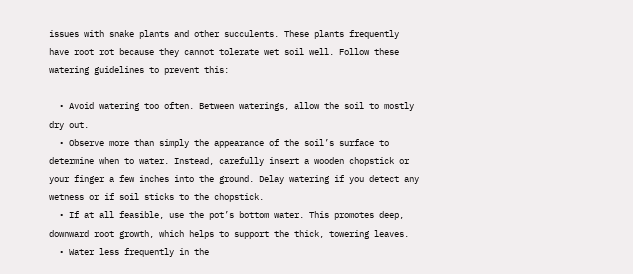issues with snake plants and other succulents. These plants frequently have root rot because they cannot tolerate wet soil well. Follow these watering guidelines to prevent this:

  • Avoid watering too often. Between waterings, allow the soil to mostly dry out.
  • Observe more than simply the appearance of the soil’s surface to determine when to water. Instead, carefully insert a wooden chopstick or your finger a few inches into the ground. Delay watering if you detect any wetness or if soil sticks to the chopstick.
  • If at all feasible, use the pot’s bottom water. This promotes deep, downward root growth, which helps to support the thick, towering leaves.
  • Water less frequently in the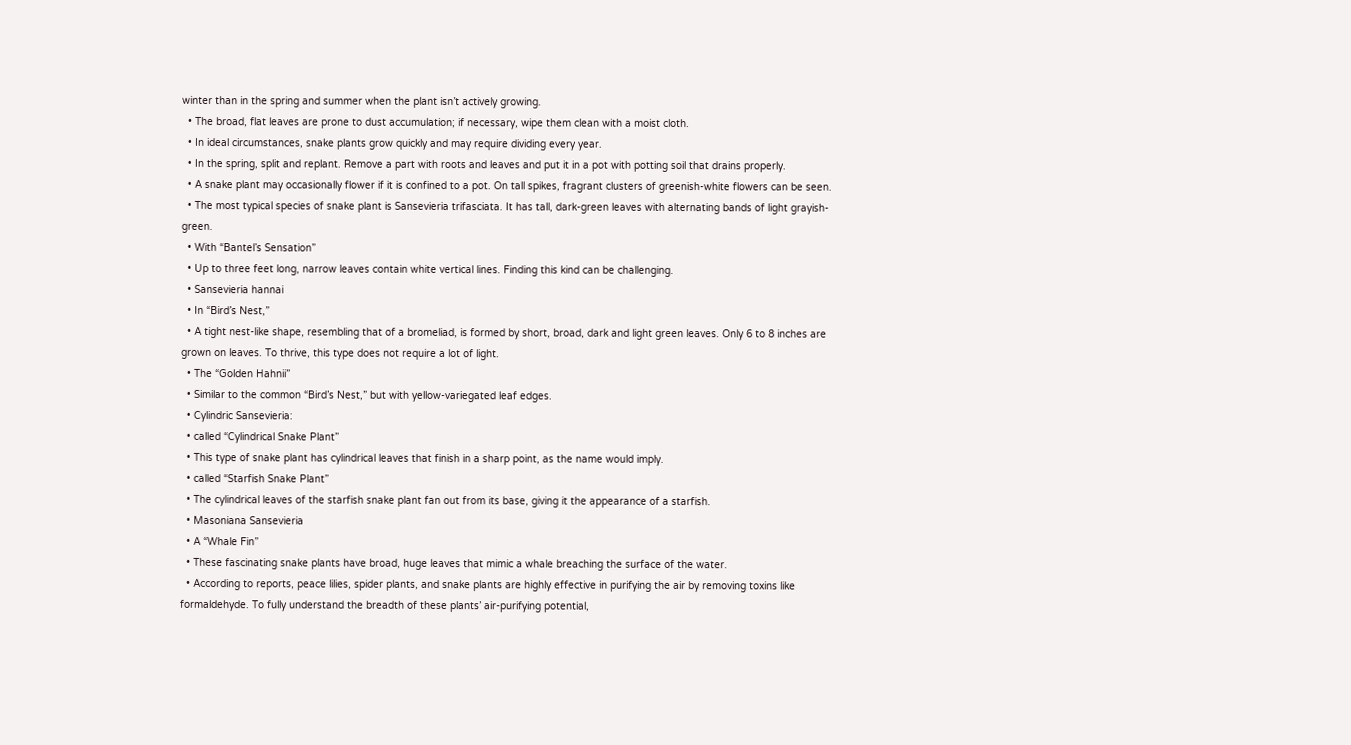winter than in the spring and summer when the plant isn’t actively growing.
  • The broad, flat leaves are prone to dust accumulation; if necessary, wipe them clean with a moist cloth.
  • In ideal circumstances, snake plants grow quickly and may require dividing every year.
  • In the spring, split and replant. Remove a part with roots and leaves and put it in a pot with potting soil that drains properly.
  • A snake plant may occasionally flower if it is confined to a pot. On tall spikes, fragrant clusters of greenish-white flowers can be seen.
  • The most typical species of snake plant is Sansevieria trifasciata. It has tall, dark-green leaves with alternating bands of light grayish-green.
  • With “Bantel’s Sensation”
  • Up to three feet long, narrow leaves contain white vertical lines. Finding this kind can be challenging.
  • Sansevieria hannai
  • In “Bird’s Nest,”
  • A tight nest-like shape, resembling that of a bromeliad, is formed by short, broad, dark and light green leaves. Only 6 to 8 inches are grown on leaves. To thrive, this type does not require a lot of light.
  • The “Golden Hahnii”
  • Similar to the common “Bird’s Nest,” but with yellow-variegated leaf edges.
  • Cylindric Sansevieria:
  • called “Cylindrical Snake Plant”
  • This type of snake plant has cylindrical leaves that finish in a sharp point, as the name would imply.
  • called “Starfish Snake Plant”
  • The cylindrical leaves of the starfish snake plant fan out from its base, giving it the appearance of a starfish.
  • Masoniana Sansevieria
  • A “Whale Fin”
  • These fascinating snake plants have broad, huge leaves that mimic a whale breaching the surface of the water.
  • According to reports, peace lilies, spider plants, and snake plants are highly effective in purifying the air by removing toxins like formaldehyde. To fully understand the breadth of these plants’ air-purifying potential,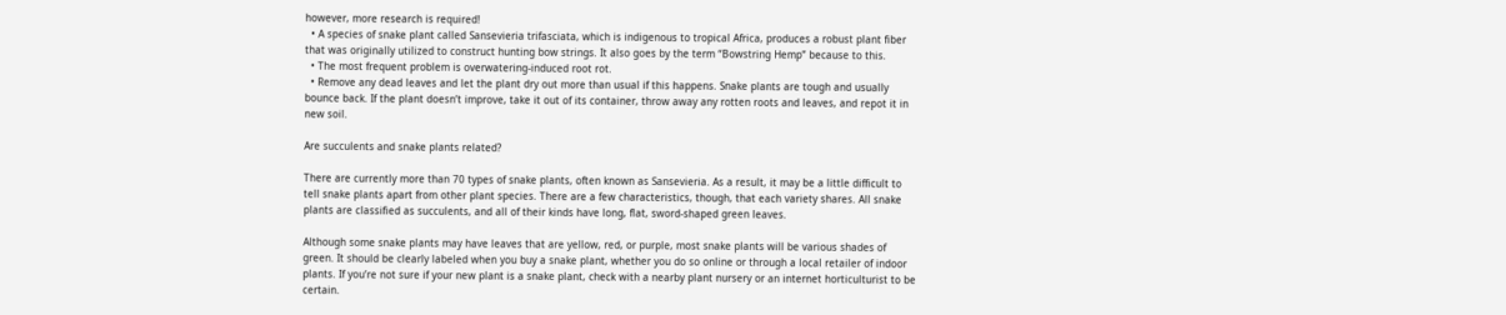however, more research is required!
  • A species of snake plant called Sansevieria trifasciata, which is indigenous to tropical Africa, produces a robust plant fiber that was originally utilized to construct hunting bow strings. It also goes by the term “Bowstring Hemp” because to this.
  • The most frequent problem is overwatering-induced root rot.
  • Remove any dead leaves and let the plant dry out more than usual if this happens. Snake plants are tough and usually bounce back. If the plant doesn’t improve, take it out of its container, throw away any rotten roots and leaves, and repot it in new soil.

Are succulents and snake plants related?

There are currently more than 70 types of snake plants, often known as Sansevieria. As a result, it may be a little difficult to tell snake plants apart from other plant species. There are a few characteristics, though, that each variety shares. All snake plants are classified as succulents, and all of their kinds have long, flat, sword-shaped green leaves.

Although some snake plants may have leaves that are yellow, red, or purple, most snake plants will be various shades of green. It should be clearly labeled when you buy a snake plant, whether you do so online or through a local retailer of indoor plants. If you’re not sure if your new plant is a snake plant, check with a nearby plant nursery or an internet horticulturist to be certain.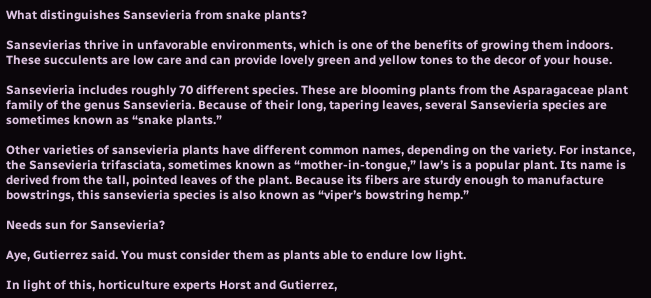What distinguishes Sansevieria from snake plants?

Sansevierias thrive in unfavorable environments, which is one of the benefits of growing them indoors. These succulents are low care and can provide lovely green and yellow tones to the decor of your house.

Sansevieria includes roughly 70 different species. These are blooming plants from the Asparagaceae plant family of the genus Sansevieria. Because of their long, tapering leaves, several Sansevieria species are sometimes known as “snake plants.”

Other varieties of sansevieria plants have different common names, depending on the variety. For instance, the Sansevieria trifasciata, sometimes known as “mother-in-tongue,” law’s is a popular plant. Its name is derived from the tall, pointed leaves of the plant. Because its fibers are sturdy enough to manufacture bowstrings, this sansevieria species is also known as “viper’s bowstring hemp.”

Needs sun for Sansevieria?

Aye, Gutierrez said. You must consider them as plants able to endure low light.

In light of this, horticulture experts Horst and Gutierrez,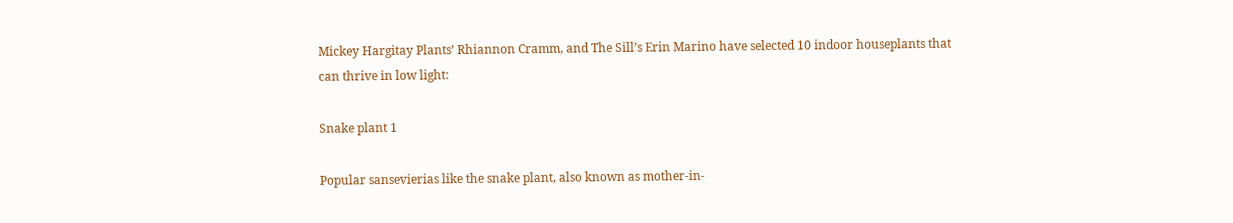Mickey Hargitay Plants’ Rhiannon Cramm, and The Sill’s Erin Marino have selected 10 indoor houseplants that can thrive in low light:

Snake plant 1

Popular sansevierias like the snake plant, also known as mother-in-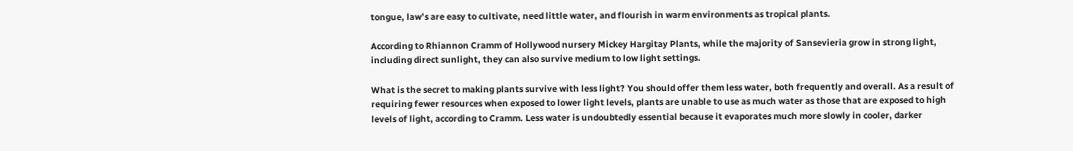tongue, law’s are easy to cultivate, need little water, and flourish in warm environments as tropical plants.

According to Rhiannon Cramm of Hollywood nursery Mickey Hargitay Plants, while the majority of Sansevieria grow in strong light, including direct sunlight, they can also survive medium to low light settings.

What is the secret to making plants survive with less light? You should offer them less water, both frequently and overall. As a result of requiring fewer resources when exposed to lower light levels, plants are unable to use as much water as those that are exposed to high levels of light, according to Cramm. Less water is undoubtedly essential because it evaporates much more slowly in cooler, darker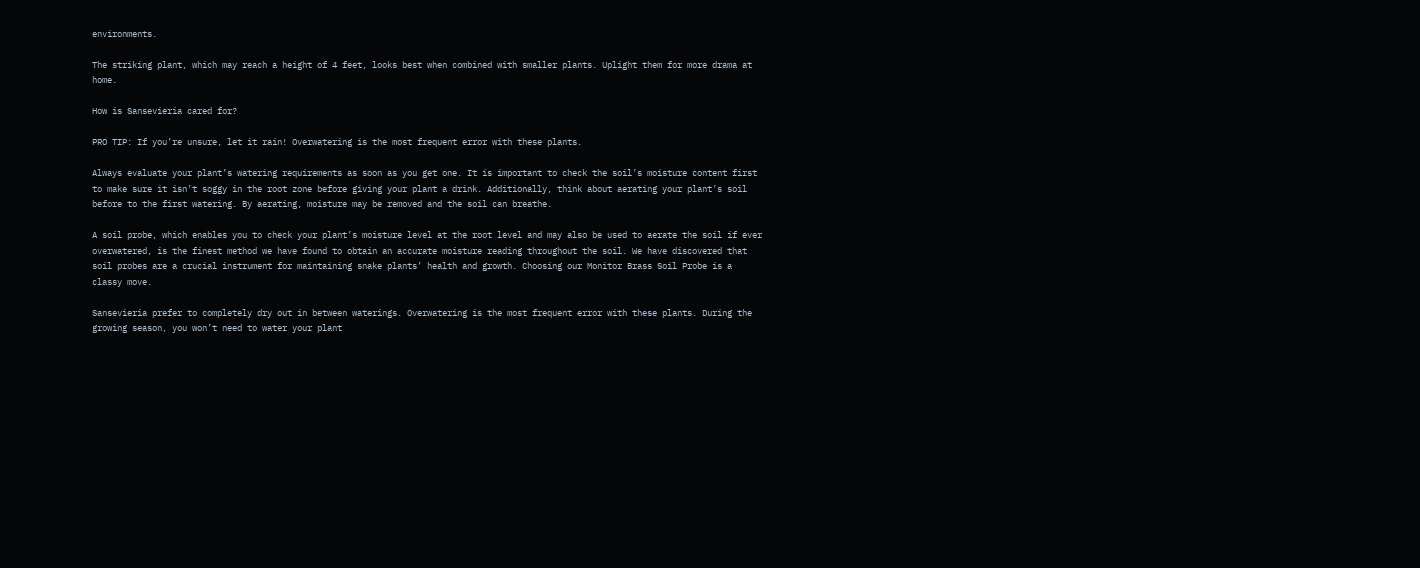environments.

The striking plant, which may reach a height of 4 feet, looks best when combined with smaller plants. Uplight them for more drama at home.

How is Sansevieria cared for?

PRO TIP: If you’re unsure, let it rain! Overwatering is the most frequent error with these plants.

Always evaluate your plant’s watering requirements as soon as you get one. It is important to check the soil’s moisture content first to make sure it isn’t soggy in the root zone before giving your plant a drink. Additionally, think about aerating your plant’s soil before to the first watering. By aerating, moisture may be removed and the soil can breathe.

A soil probe, which enables you to check your plant’s moisture level at the root level and may also be used to aerate the soil if ever overwatered, is the finest method we have found to obtain an accurate moisture reading throughout the soil. We have discovered that soil probes are a crucial instrument for maintaining snake plants’ health and growth. Choosing our Monitor Brass Soil Probe is a classy move.

Sansevieria prefer to completely dry out in between waterings. Overwatering is the most frequent error with these plants. During the growing season, you won’t need to water your plant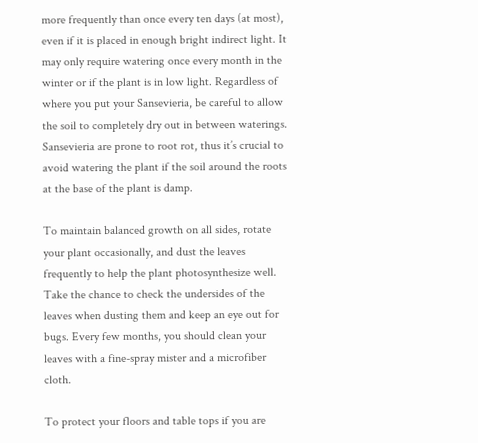more frequently than once every ten days (at most), even if it is placed in enough bright indirect light. It may only require watering once every month in the winter or if the plant is in low light. Regardless of where you put your Sansevieria, be careful to allow the soil to completely dry out in between waterings. Sansevieria are prone to root rot, thus it’s crucial to avoid watering the plant if the soil around the roots at the base of the plant is damp.

To maintain balanced growth on all sides, rotate your plant occasionally, and dust the leaves frequently to help the plant photosynthesize well. Take the chance to check the undersides of the leaves when dusting them and keep an eye out for bugs. Every few months, you should clean your leaves with a fine-spray mister and a microfiber cloth.

To protect your floors and table tops if you are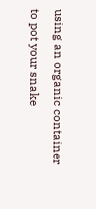using an organic container to pot your snake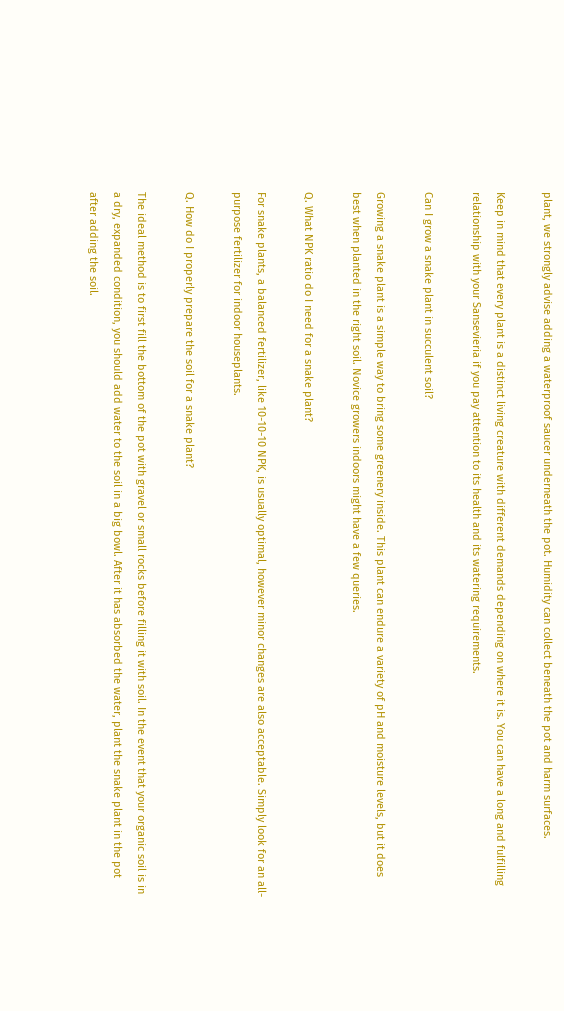plant, we strongly advise adding a waterproof saucer underneath the pot. Humidity can collect beneath the pot and harm surfaces.

Keep in mind that every plant is a distinct living creature with different demands depending on where it is. You can have a long and fulfilling relationship with your Sansevieria if you pay attention to its health and its watering requirements.

Can I grow a snake plant in succulent soil?

Growing a snake plant is a simple way to bring some greenery inside. This plant can endure a variety of pH and moisture levels, but it does best when planted in the right soil. Novice growers indoors might have a few queries.

Q. What NPK ratio do I need for a snake plant?

For snake plants, a balanced fertilizer, like 10-10-10 NPK, is usually optimal, however minor changes are also acceptable. Simply look for an all-purpose fertilizer for indoor houseplants.

Q. How do I properly prepare the soil for a snake plant?

The ideal method is to first fill the bottom of the pot with gravel or small rocks before filling it with soil. In the event that your organic soil is in a dry, expanded condition, you should add water to the soil in a big bowl. After it has absorbed the water, plant the snake plant in the pot after adding the soil.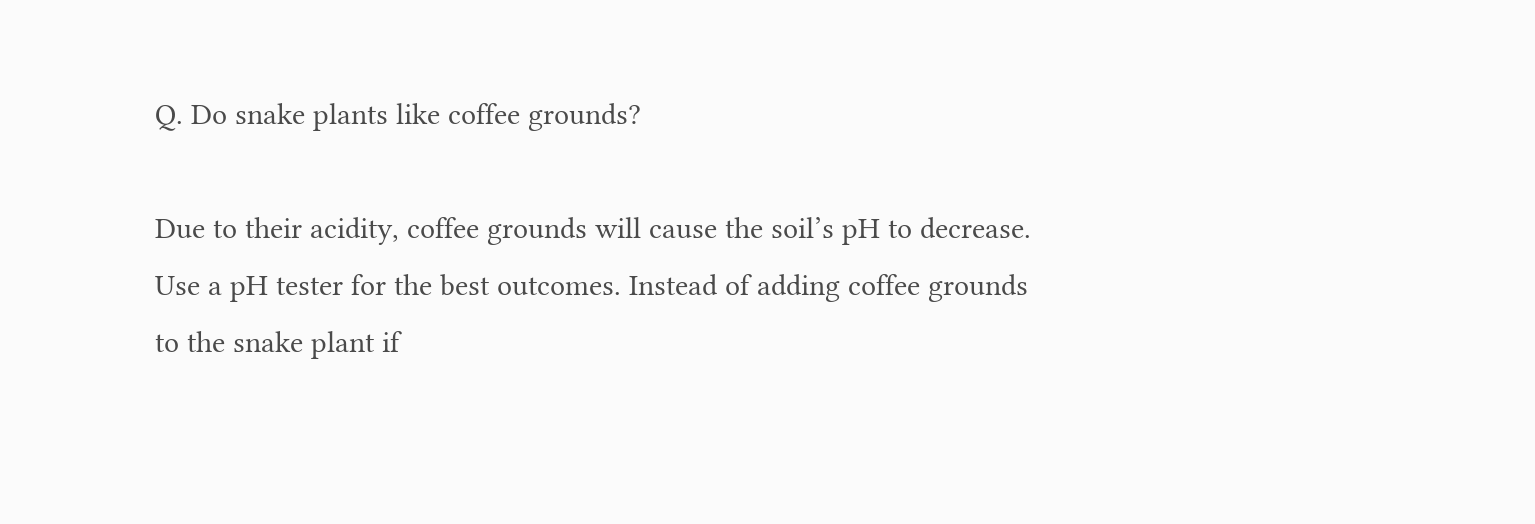Q. Do snake plants like coffee grounds?

Due to their acidity, coffee grounds will cause the soil’s pH to decrease. Use a pH tester for the best outcomes. Instead of adding coffee grounds to the snake plant if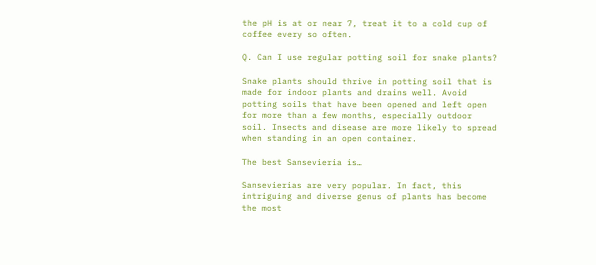the pH is at or near 7, treat it to a cold cup of coffee every so often.

Q. Can I use regular potting soil for snake plants?

Snake plants should thrive in potting soil that is made for indoor plants and drains well. Avoid potting soils that have been opened and left open for more than a few months, especially outdoor soil. Insects and disease are more likely to spread when standing in an open container.

The best Sansevieria is…

Sansevierias are very popular. In fact, this intriguing and diverse genus of plants has become the most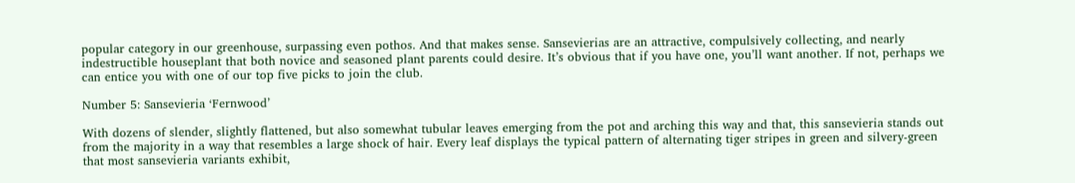popular category in our greenhouse, surpassing even pothos. And that makes sense. Sansevierias are an attractive, compulsively collecting, and nearly indestructible houseplant that both novice and seasoned plant parents could desire. It’s obvious that if you have one, you’ll want another. If not, perhaps we can entice you with one of our top five picks to join the club.

Number 5: Sansevieria ‘Fernwood’

With dozens of slender, slightly flattened, but also somewhat tubular leaves emerging from the pot and arching this way and that, this sansevieria stands out from the majority in a way that resembles a large shock of hair. Every leaf displays the typical pattern of alternating tiger stripes in green and silvery-green that most sansevieria variants exhibit,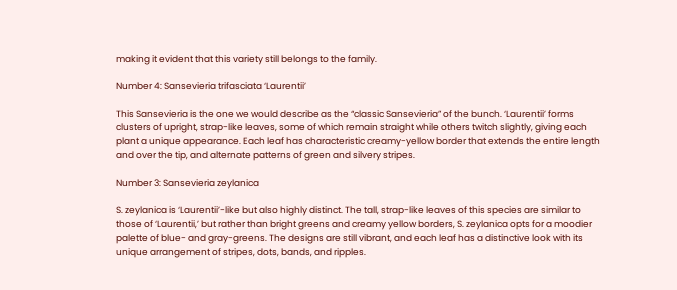making it evident that this variety still belongs to the family.

Number 4: Sansevieria trifasciata ‘Laurentii’

This Sansevieria is the one we would describe as the “classic Sansevieria” of the bunch. ‘Laurentii’ forms clusters of upright, strap-like leaves, some of which remain straight while others twitch slightly, giving each plant a unique appearance. Each leaf has characteristic creamy-yellow border that extends the entire length and over the tip, and alternate patterns of green and silvery stripes.

Number 3: Sansevieria zeylanica

S. zeylanica is ‘Laurentii’-like but also highly distinct. The tall, strap-like leaves of this species are similar to those of ‘Laurentii,’ but rather than bright greens and creamy yellow borders, S. zeylanica opts for a moodier palette of blue- and gray-greens. The designs are still vibrant, and each leaf has a distinctive look with its unique arrangement of stripes, dots, bands, and ripples.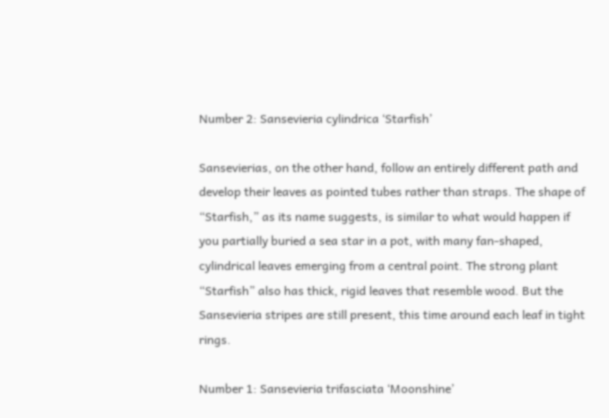Number 2: Sansevieria cylindrica ‘Starfish’

Sansevierias, on the other hand, follow an entirely different path and develop their leaves as pointed tubes rather than straps. The shape of “Starfish,” as its name suggests, is similar to what would happen if you partially buried a sea star in a pot, with many fan-shaped, cylindrical leaves emerging from a central point. The strong plant “Starfish” also has thick, rigid leaves that resemble wood. But the Sansevieria stripes are still present, this time around each leaf in tight rings.

Number 1: Sansevieria trifasciata ‘Moonshine’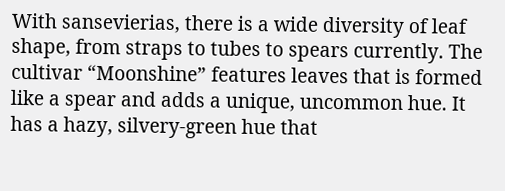With sansevierias, there is a wide diversity of leaf shape, from straps to tubes to spears currently. The cultivar “Moonshine” features leaves that is formed like a spear and adds a unique, uncommon hue. It has a hazy, silvery-green hue that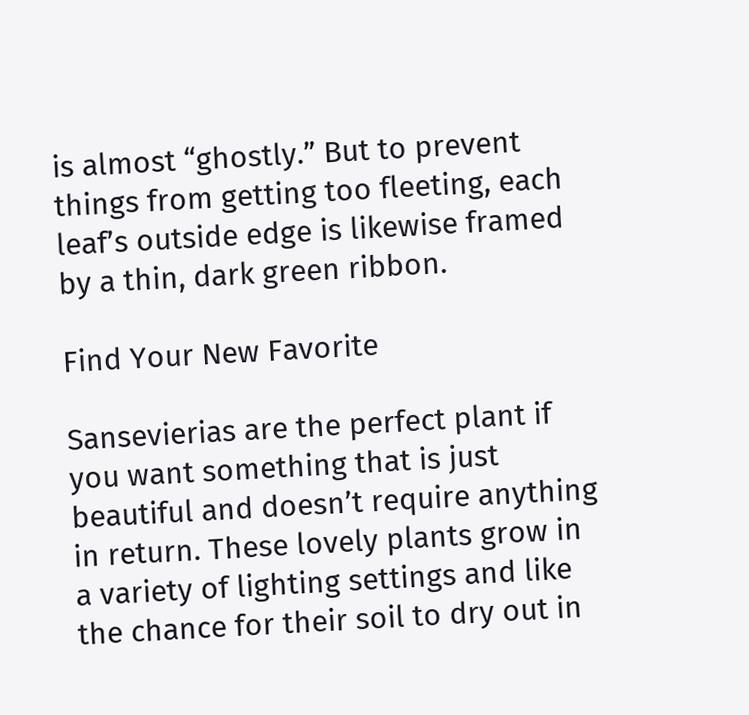is almost “ghostly.” But to prevent things from getting too fleeting, each leaf’s outside edge is likewise framed by a thin, dark green ribbon.

Find Your New Favorite

Sansevierias are the perfect plant if you want something that is just beautiful and doesn’t require anything in return. These lovely plants grow in a variety of lighting settings and like the chance for their soil to dry out in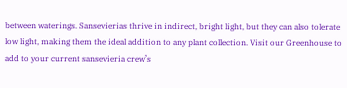between waterings. Sansevierias thrive in indirect, bright light, but they can also tolerate low light, making them the ideal addition to any plant collection. Visit our Greenhouse to add to your current sansevieria crew’s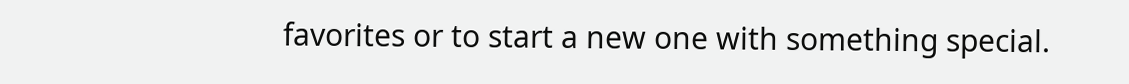favorites or to start a new one with something special.